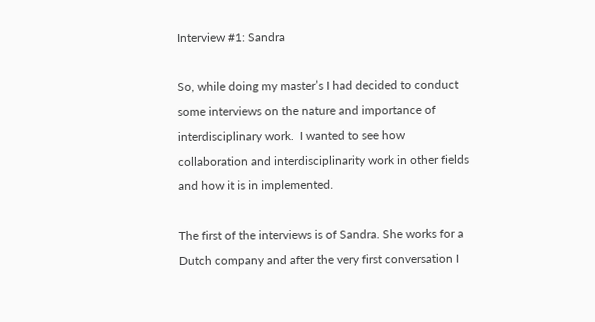Interview #1: Sandra

So, while doing my master’s I had decided to conduct some interviews on the nature and importance of interdisciplinary work.  I wanted to see how collaboration and interdisciplinarity work in other fields and how it is in implemented.

The first of the interviews is of Sandra. She works for a Dutch company and after the very first conversation I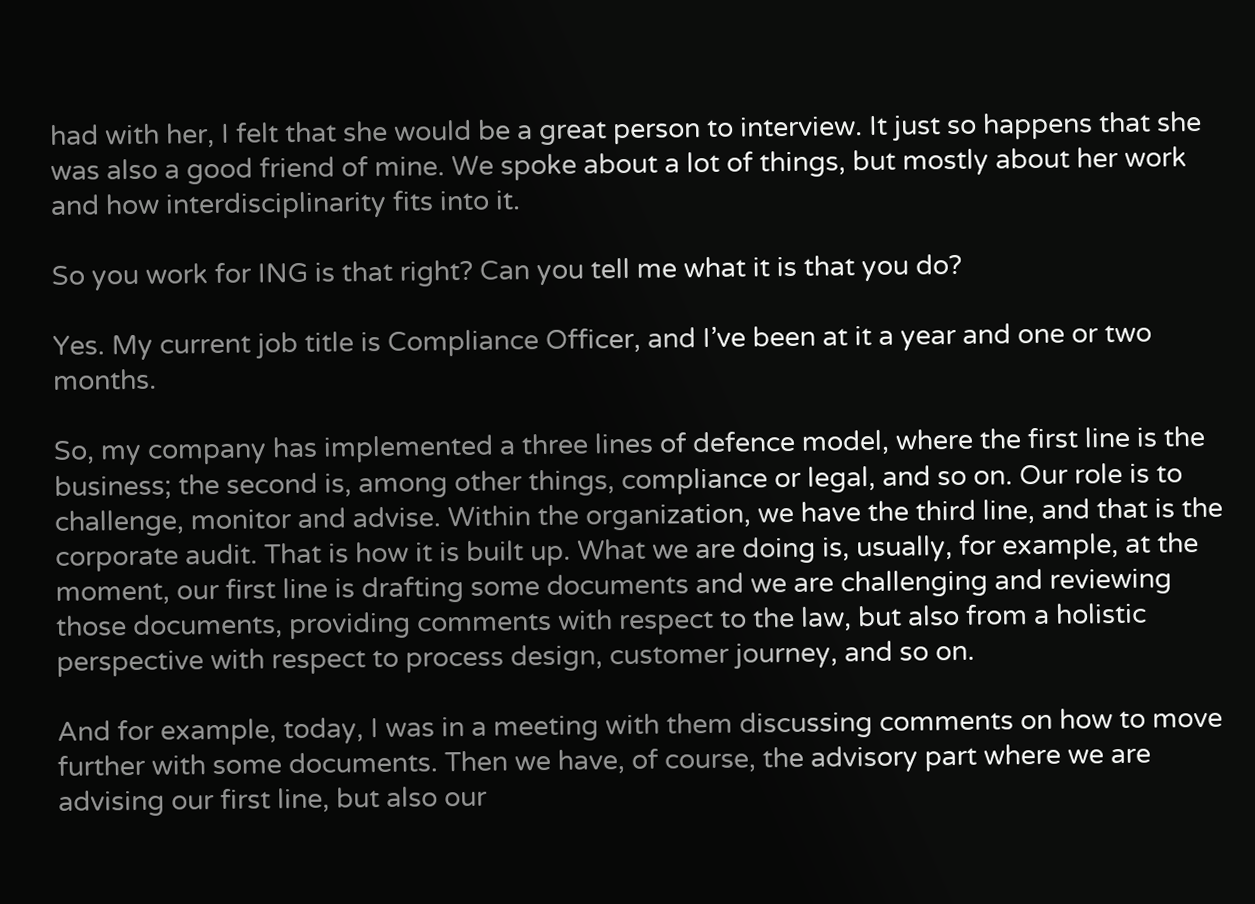had with her, I felt that she would be a great person to interview. It just so happens that she was also a good friend of mine. We spoke about a lot of things, but mostly about her work and how interdisciplinarity fits into it.

So you work for ING is that right? Can you tell me what it is that you do?

Yes. My current job title is Compliance Officer, and I’ve been at it a year and one or two months.

So, my company has implemented a three lines of defence model, where the first line is the business; the second is, among other things, compliance or legal, and so on. Our role is to challenge, monitor and advise. Within the organization, we have the third line, and that is the corporate audit. That is how it is built up. What we are doing is, usually, for example, at the moment, our first line is drafting some documents and we are challenging and reviewing those documents, providing comments with respect to the law, but also from a holistic perspective with respect to process design, customer journey, and so on.

And for example, today, I was in a meeting with them discussing comments on how to move further with some documents. Then we have, of course, the advisory part where we are advising our first line, but also our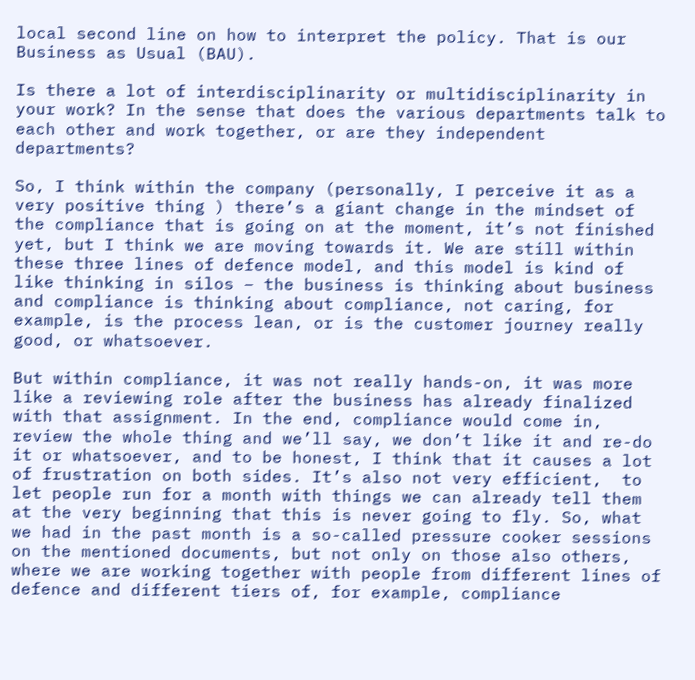local second line on how to interpret the policy. That is our Business as Usual (BAU).

Is there a lot of interdisciplinarity or multidisciplinarity in your work? In the sense that does the various departments talk to each other and work together, or are they independent departments?

So, I think within the company (personally, I perceive it as a very positive thing ) there’s a giant change in the mindset of the compliance that is going on at the moment, it’s not finished yet, but I think we are moving towards it. We are still within these three lines of defence model, and this model is kind of like thinking in silos – the business is thinking about business and compliance is thinking about compliance, not caring, for example, is the process lean, or is the customer journey really good, or whatsoever.

But within compliance, it was not really hands-on, it was more like a reviewing role after the business has already finalized with that assignment. In the end, compliance would come in, review the whole thing and we’ll say, we don’t like it and re-do it or whatsoever, and to be honest, I think that it causes a lot of frustration on both sides. It’s also not very efficient,  to let people run for a month with things we can already tell them at the very beginning that this is never going to fly. So, what we had in the past month is a so-called pressure cooker sessions on the mentioned documents, but not only on those also others, where we are working together with people from different lines of defence and different tiers of, for example, compliance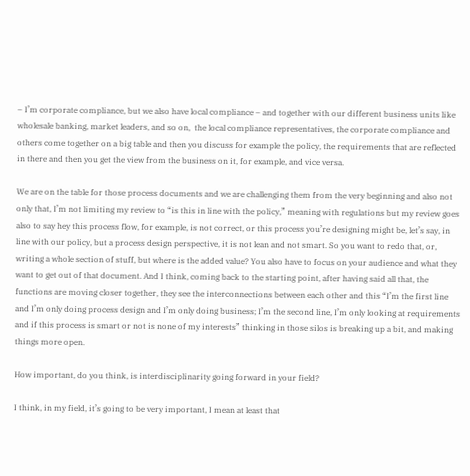– I’m corporate compliance, but we also have local compliance – and together with our different business units like wholesale banking, market leaders, and so on,  the local compliance representatives, the corporate compliance and others come together on a big table and then you discuss for example the policy, the requirements that are reflected in there and then you get the view from the business on it, for example, and vice versa.

We are on the table for those process documents and we are challenging them from the very beginning and also not only that, I’m not limiting my review to “is this in line with the policy,” meaning with regulations but my review goes also to say hey this process flow, for example, is not correct, or this process you’re designing might be, let’s say, in line with our policy, but a process design perspective, it is not lean and not smart. So you want to redo that, or, writing a whole section of stuff, but where is the added value? You also have to focus on your audience and what they want to get out of that document. And I think, coming back to the starting point, after having said all that, the functions are moving closer together, they see the interconnections between each other and this “I’m the first line and I’m only doing process design and I’m only doing business; I’m the second line, I’m only looking at requirements and if this process is smart or not is none of my interests” thinking in those silos is breaking up a bit, and making things more open.

How important, do you think, is interdisciplinarity going forward in your field?

I think, in my field, it’s going to be very important, I mean at least that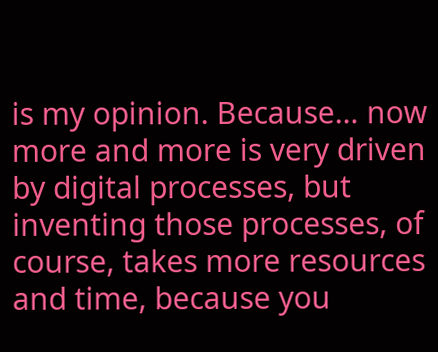is my opinion. Because… now more and more is very driven by digital processes, but inventing those processes, of course, takes more resources and time, because you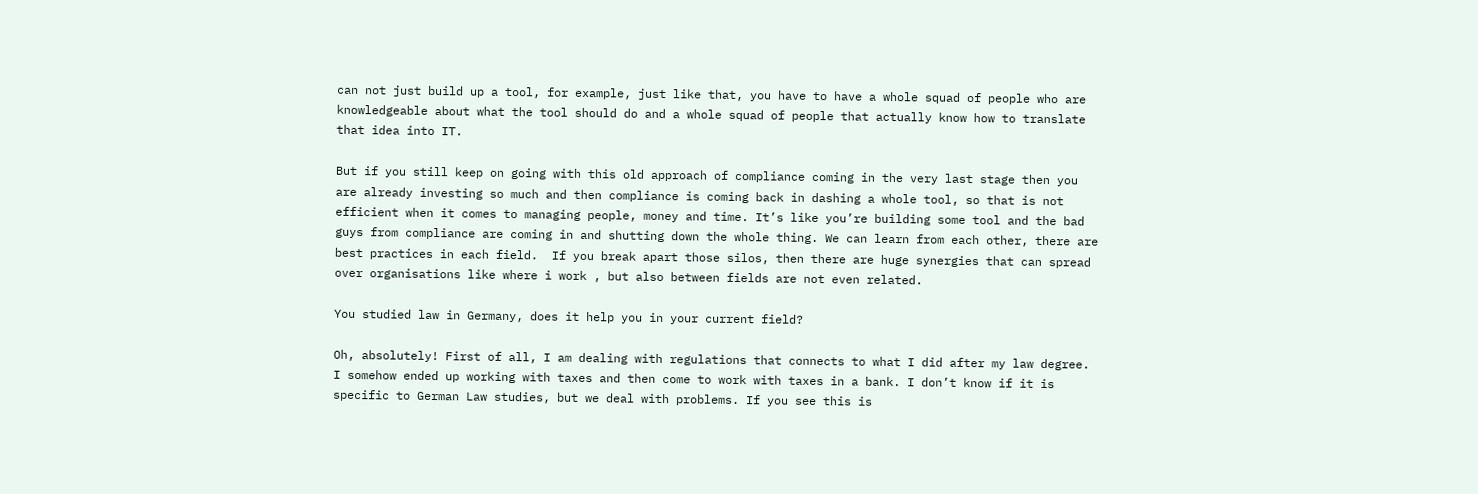can not just build up a tool, for example, just like that, you have to have a whole squad of people who are knowledgeable about what the tool should do and a whole squad of people that actually know how to translate that idea into IT.

But if you still keep on going with this old approach of compliance coming in the very last stage then you are already investing so much and then compliance is coming back in dashing a whole tool, so that is not efficient when it comes to managing people, money and time. It’s like you’re building some tool and the bad guys from compliance are coming in and shutting down the whole thing. We can learn from each other, there are best practices in each field.  If you break apart those silos, then there are huge synergies that can spread over organisations like where i work , but also between fields are not even related.

You studied law in Germany, does it help you in your current field?

Oh, absolutely! First of all, I am dealing with regulations that connects to what I did after my law degree. I somehow ended up working with taxes and then come to work with taxes in a bank. I don’t know if it is specific to German Law studies, but we deal with problems. If you see this is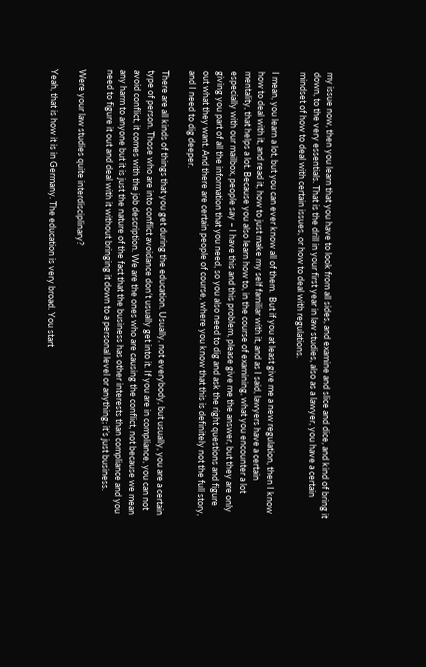my issue now, then you learn that you have to look from all sides, and examine and slice and dice, and kind of bring it down, to the very essentials. That is the drill in your first year in law studies, also as a lawyer, you have a certain mindset of how to deal with certain issues, or how to deal with regulations.

I mean, you learn a lot, but you can ever know all of them.  But if you at least give me a new regulation, then I know how to deal with it, and read it, how to just make my self familiar with it, and as I said, lawyers have a certain mentality, that helps a lot. Because you also learn how to, in the course of examining, what you encounter a lot especially with our mailbox, people say – I have this and this problem, please give me the answer, but they are only giving you part of all the information that you need, so you also need to dig and ask the right questions and figure out what they want. And there are certain people of course, where you know that this is definitely not the full story, and I need to dig deeper.

There are all kinds of things that you get during the education. Usually, not everybody, but usually, you are a certain type of person. Those who are into conflict avoidance don’t usually get into it. If you are in compliance, you can not avoid conflict, it comes with the job description. We are the ones who are causing the conflict, not because we mean any harm to anyone but it is just the nature of the fact that the business has other interests than compliance and you need to figure it out and deal with it without bringing it down to a personal level or anything; it’s just business.

Were your law studies quite interdisciplinary?

Yeah, that is how it is in Germany. The education is very broad. You start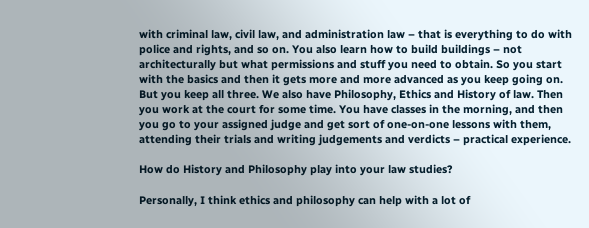with criminal law, civil law, and administration law – that is everything to do with police and rights, and so on. You also learn how to build buildings – not architecturally but what permissions and stuff you need to obtain. So you start with the basics and then it gets more and more advanced as you keep going on. But you keep all three. We also have Philosophy, Ethics and History of law. Then you work at the court for some time. You have classes in the morning, and then you go to your assigned judge and get sort of one-on-one lessons with them, attending their trials and writing judgements and verdicts – practical experience.

How do History and Philosophy play into your law studies?

Personally, I think ethics and philosophy can help with a lot of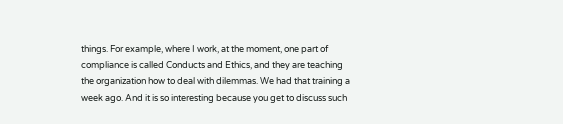things. For example, where I work, at the moment, one part of compliance is called Conducts and Ethics, and they are teaching the organization how to deal with dilemmas. We had that training a week ago. And it is so interesting because you get to discuss such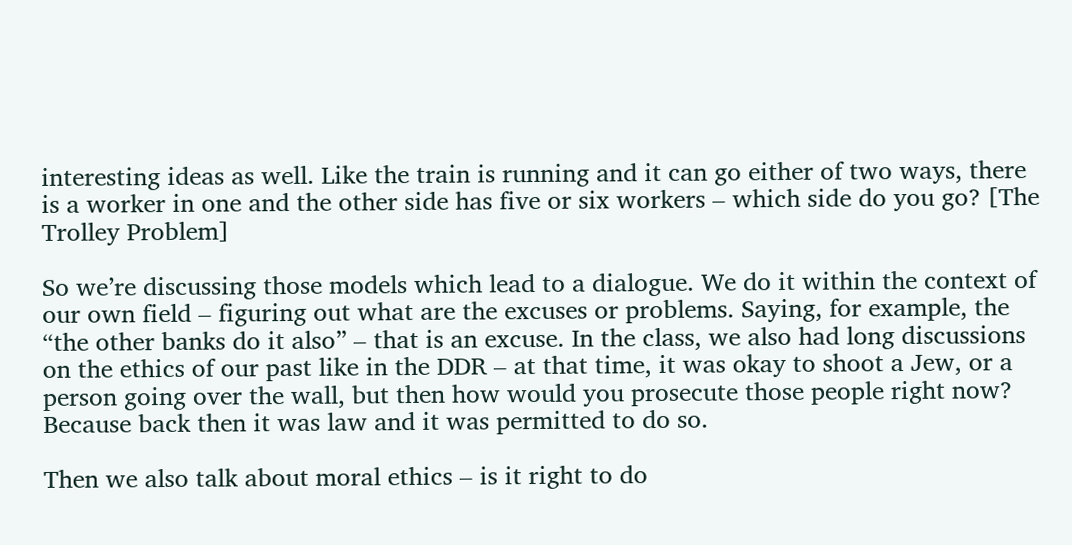interesting ideas as well. Like the train is running and it can go either of two ways, there is a worker in one and the other side has five or six workers – which side do you go? [The Trolley Problem]

So we’re discussing those models which lead to a dialogue. We do it within the context of our own field – figuring out what are the excuses or problems. Saying, for example, the “the other banks do it also” – that is an excuse. In the class, we also had long discussions on the ethics of our past like in the DDR – at that time, it was okay to shoot a Jew, or a person going over the wall, but then how would you prosecute those people right now? Because back then it was law and it was permitted to do so.

Then we also talk about moral ethics – is it right to do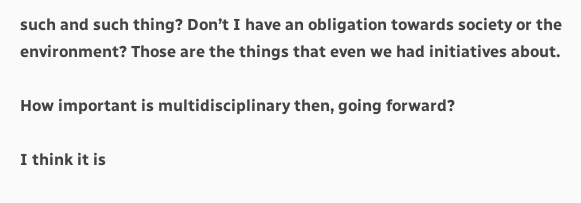such and such thing? Don’t I have an obligation towards society or the environment? Those are the things that even we had initiatives about.

How important is multidisciplinary then, going forward?

I think it is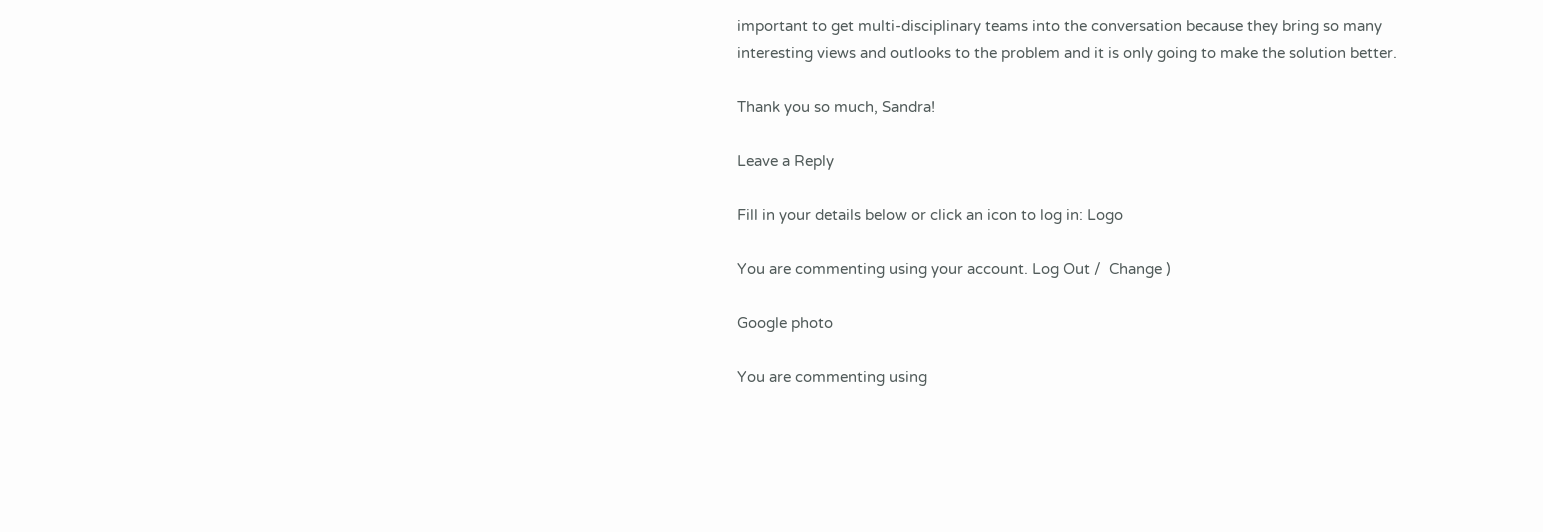important to get multi-disciplinary teams into the conversation because they bring so many interesting views and outlooks to the problem and it is only going to make the solution better.

Thank you so much, Sandra!

Leave a Reply

Fill in your details below or click an icon to log in: Logo

You are commenting using your account. Log Out /  Change )

Google photo

You are commenting using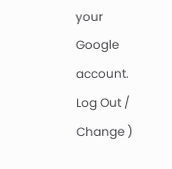your Google account. Log Out /  Change )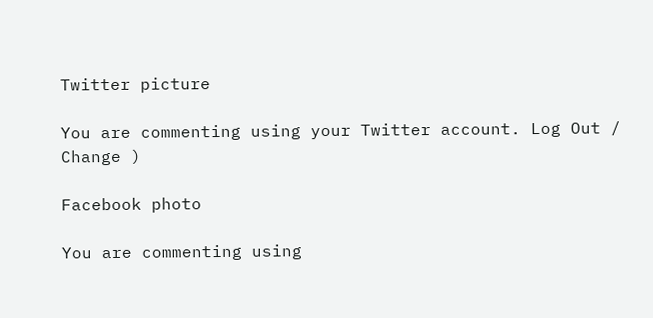Twitter picture

You are commenting using your Twitter account. Log Out /  Change )

Facebook photo

You are commenting using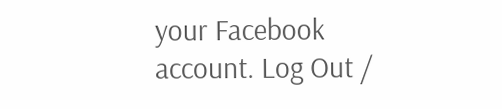your Facebook account. Log Out /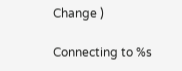Change )

Connecting to %s